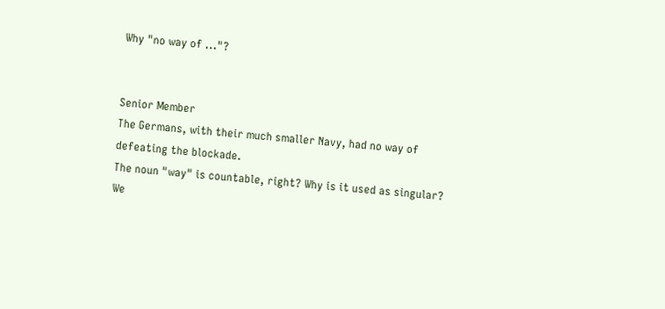Why "no way of ..."?


Senior Member
The Germans, with their much smaller Navy, had no way of defeating the blockade.
The noun "way" is countable, right? Why is it used as singular? We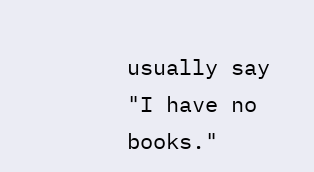usually say "I have no books."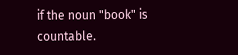if the noun "book" is countable.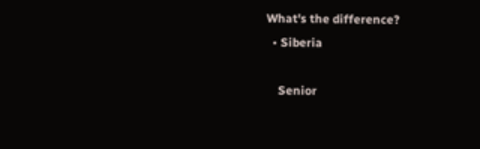What's the difference?
  • Siberia

    Senior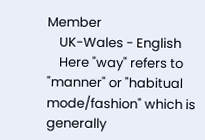Member
    UK-Wales - English
    Here "way" refers to "manner" or "habitual mode/fashion" which is generally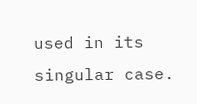used in its singular case.